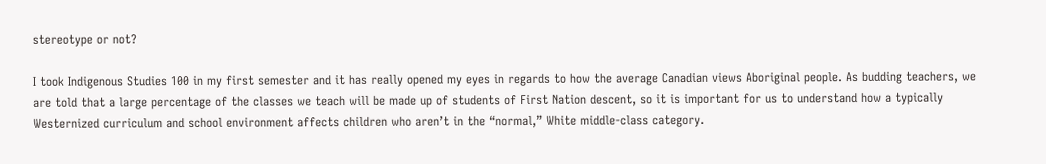stereotype or not?

I took Indigenous Studies 100 in my first semester and it has really opened my eyes in regards to how the average Canadian views Aboriginal people. As budding teachers, we are told that a large percentage of the classes we teach will be made up of students of First Nation descent, so it is important for us to understand how a typically Westernized curriculum and school environment affects children who aren’t in the “normal,” White middle-class category.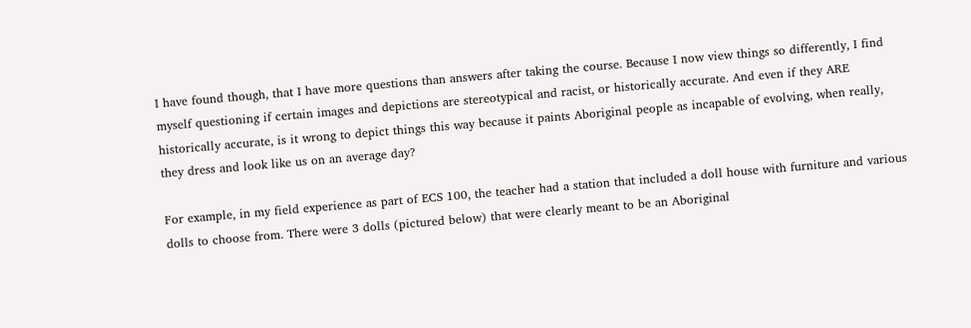I have found though, that I have more questions than answers after taking the course. Because I now view things so differently, I find myself questioning if certain images and depictions are stereotypical and racist, or historically accurate. And even if they ARE historically accurate, is it wrong to depict things this way because it paints Aboriginal people as incapable of evolving, when really, they dress and look like us on an average day?

For example, in my field experience as part of ECS 100, the teacher had a station that included a doll house with furniture and various dolls to choose from. There were 3 dolls (pictured below) that were clearly meant to be an Aboriginal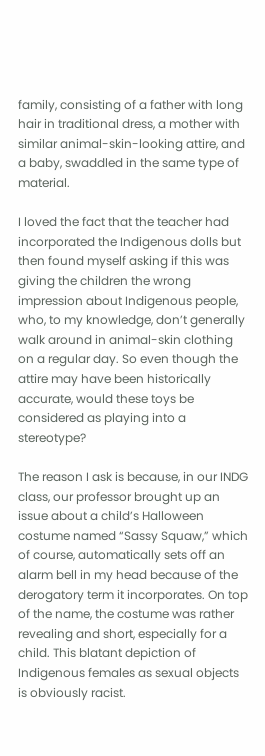family, consisting of a father with long hair in traditional dress, a mother with similar animal-skin-looking attire, and a baby, swaddled in the same type of material.

I loved the fact that the teacher had incorporated the Indigenous dolls but then found myself asking if this was giving the children the wrong impression about Indigenous people, who, to my knowledge, don’t generally walk around in animal-skin clothing on a regular day. So even though the attire may have been historically accurate, would these toys be considered as playing into a stereotype?

The reason I ask is because, in our INDG class, our professor brought up an issue about a child’s Halloween costume named “Sassy Squaw,” which of course, automatically sets off an alarm bell in my head because of the derogatory term it incorporates. On top of the name, the costume was rather revealing and short, especially for a child. This blatant depiction of Indigenous females as sexual objects is obviously racist.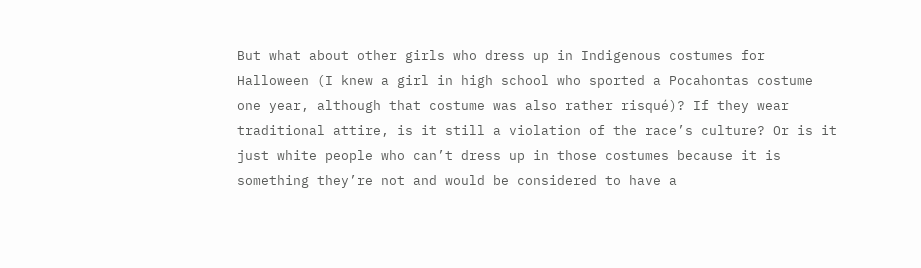But what about other girls who dress up in Indigenous costumes for Halloween (I knew a girl in high school who sported a Pocahontas costume one year, although that costume was also rather risqué)? If they wear traditional attire, is it still a violation of the race’s culture? Or is it just white people who can’t dress up in those costumes because it is something they’re not and would be considered to have a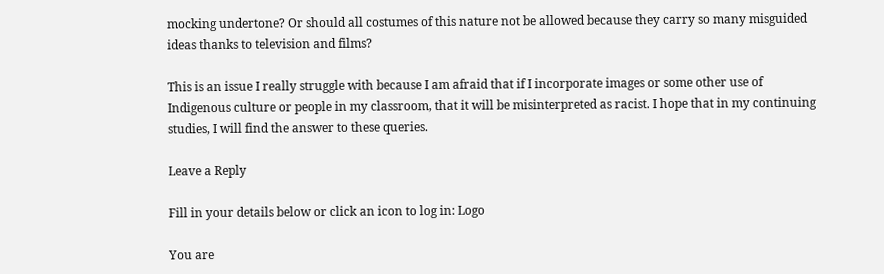mocking undertone? Or should all costumes of this nature not be allowed because they carry so many misguided ideas thanks to television and films?

This is an issue I really struggle with because I am afraid that if I incorporate images or some other use of Indigenous culture or people in my classroom, that it will be misinterpreted as racist. I hope that in my continuing studies, I will find the answer to these queries.

Leave a Reply

Fill in your details below or click an icon to log in: Logo

You are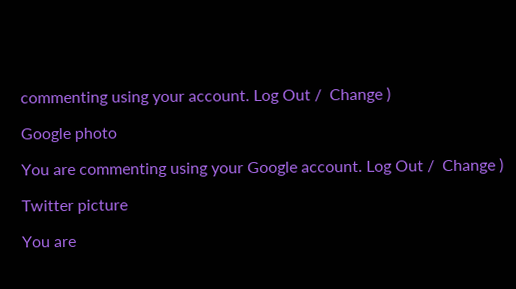commenting using your account. Log Out /  Change )

Google photo

You are commenting using your Google account. Log Out /  Change )

Twitter picture

You are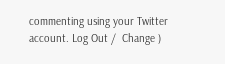commenting using your Twitter account. Log Out /  Change )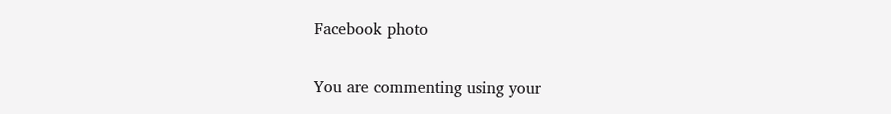Facebook photo

You are commenting using your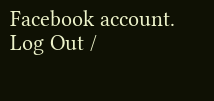Facebook account. Log Out /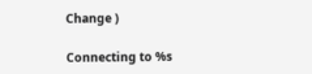Change )

Connecting to %s